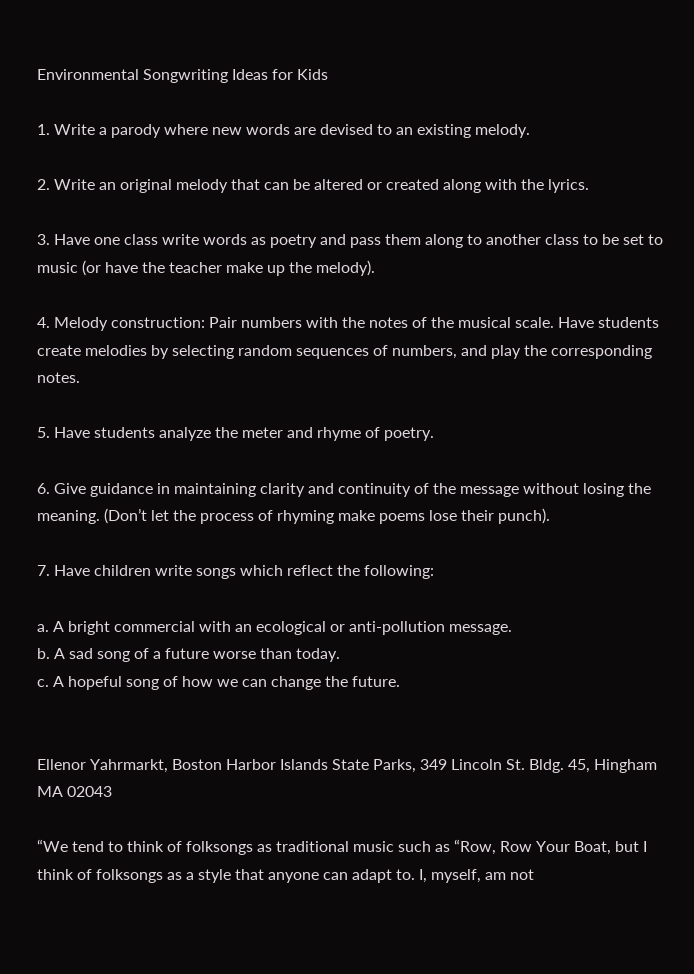Environmental Songwriting Ideas for Kids

1. Write a parody where new words are devised to an existing melody.

2. Write an original melody that can be altered or created along with the lyrics.

3. Have one class write words as poetry and pass them along to another class to be set to music (or have the teacher make up the melody).

4. Melody construction: Pair numbers with the notes of the musical scale. Have students create melodies by selecting random sequences of numbers, and play the corresponding notes.

5. Have students analyze the meter and rhyme of poetry.

6. Give guidance in maintaining clarity and continuity of the message without losing the meaning. (Don’t let the process of rhyming make poems lose their punch).

7. Have children write songs which reflect the following:

a. A bright commercial with an ecological or anti-pollution message.
b. A sad song of a future worse than today.
c. A hopeful song of how we can change the future.


Ellenor Yahrmarkt, Boston Harbor Islands State Parks, 349 Lincoln St. Bldg. 45, Hingham MA 02043

“We tend to think of folksongs as traditional music such as “Row, Row Your Boat, but I think of folksongs as a style that anyone can adapt to. I, myself, am not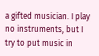a gifted musician. I play no instruments, but I try to put music in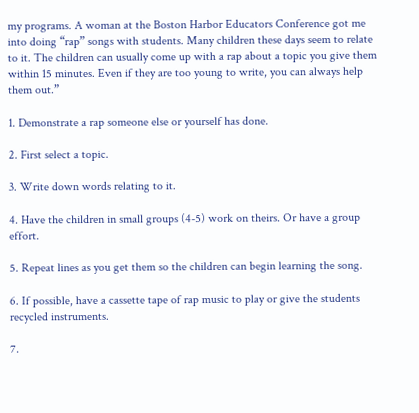my programs. A woman at the Boston Harbor Educators Conference got me into doing “rap” songs with students. Many children these days seem to relate to it. The children can usually come up with a rap about a topic you give them within 15 minutes. Even if they are too young to write, you can always help them out.”

1. Demonstrate a rap someone else or yourself has done.

2. First select a topic.

3. Write down words relating to it.

4. Have the children in small groups (4-5) work on theirs. Or have a group effort.

5. Repeat lines as you get them so the children can begin learning the song.

6. If possible, have a cassette tape of rap music to play or give the students recycled instruments.

7.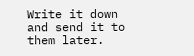Write it down and send it to them later.